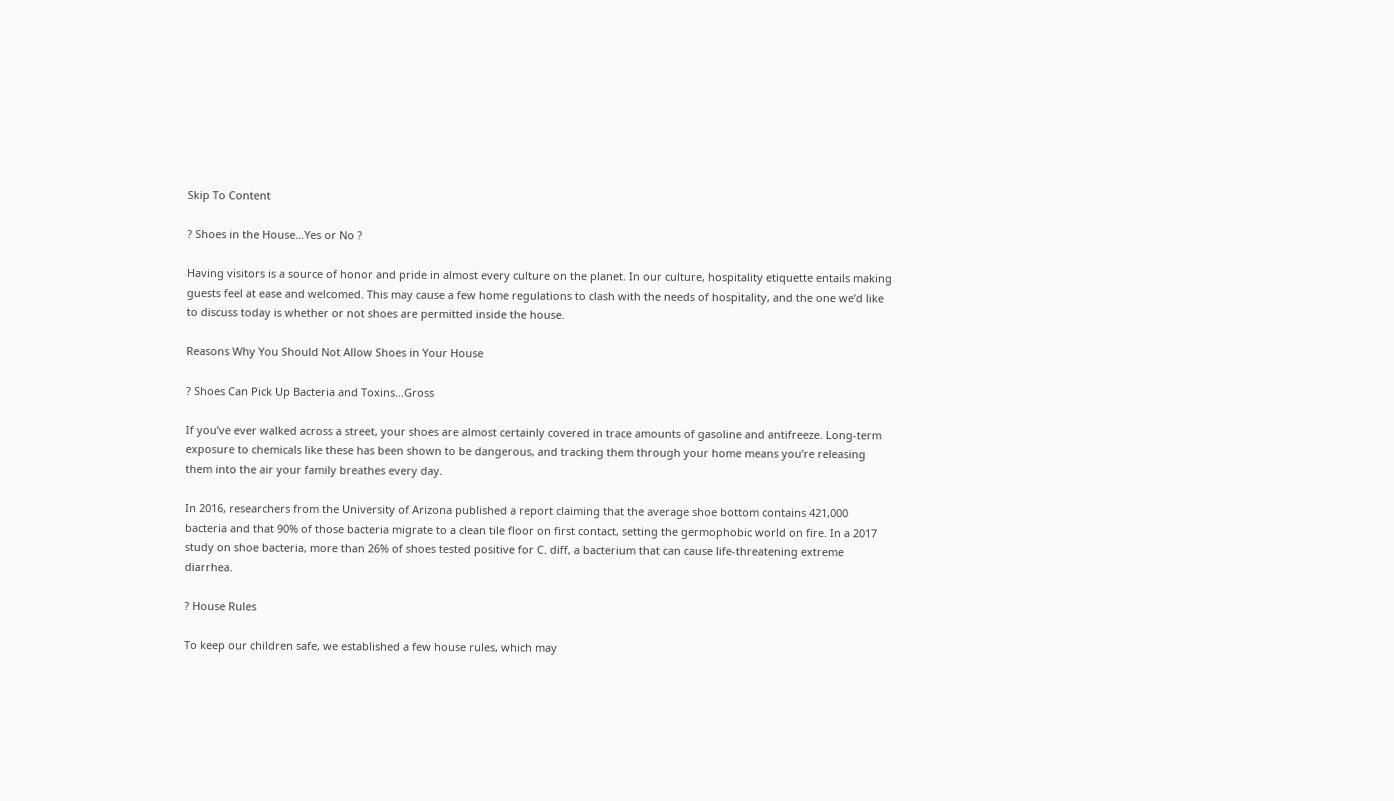Skip To Content

? Shoes in the House…Yes or No ?

Having visitors is a source of honor and pride in almost every culture on the planet. In our culture, hospitality etiquette entails making guests feel at ease and welcomed. This may cause a few home regulations to clash with the needs of hospitality, and the one we’d like to discuss today is whether or not shoes are permitted inside the house.

Reasons Why You Should Not Allow Shoes in Your House

? Shoes Can Pick Up Bacteria and Toxins…Gross

If you’ve ever walked across a street, your shoes are almost certainly covered in trace amounts of gasoline and antifreeze. Long-term exposure to chemicals like these has been shown to be dangerous, and tracking them through your home means you’re releasing them into the air your family breathes every day.

In 2016, researchers from the University of Arizona published a report claiming that the average shoe bottom contains 421,000 bacteria and that 90% of those bacteria migrate to a clean tile floor on first contact, setting the germophobic world on fire. In a 2017 study on shoe bacteria, more than 26% of shoes tested positive for C. diff, a bacterium that can cause life-threatening extreme diarrhea.

? House Rules

To keep our children safe, we established a few house rules, which may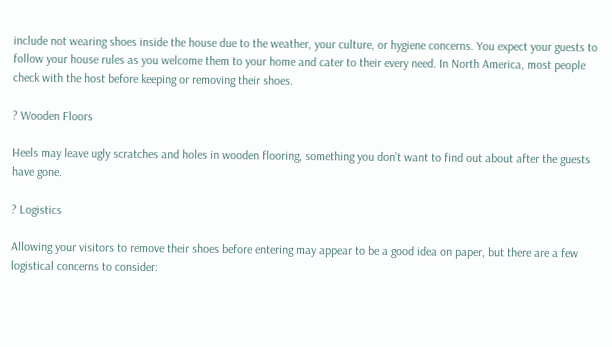include not wearing shoes inside the house due to the weather, your culture, or hygiene concerns. You expect your guests to follow your house rules as you welcome them to your home and cater to their every need. In North America, most people check with the host before keeping or removing their shoes.

? Wooden Floors

Heels may leave ugly scratches and holes in wooden flooring, something you don’t want to find out about after the guests have gone.

? Logistics

Allowing your visitors to remove their shoes before entering may appear to be a good idea on paper, but there are a few logistical concerns to consider: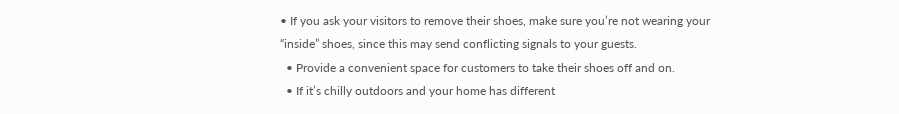• If you ask your visitors to remove their shoes, make sure you’re not wearing your “inside” shoes, since this may send conflicting signals to your guests.
  • Provide a convenient space for customers to take their shoes off and on.
  • If it’s chilly outdoors and your home has different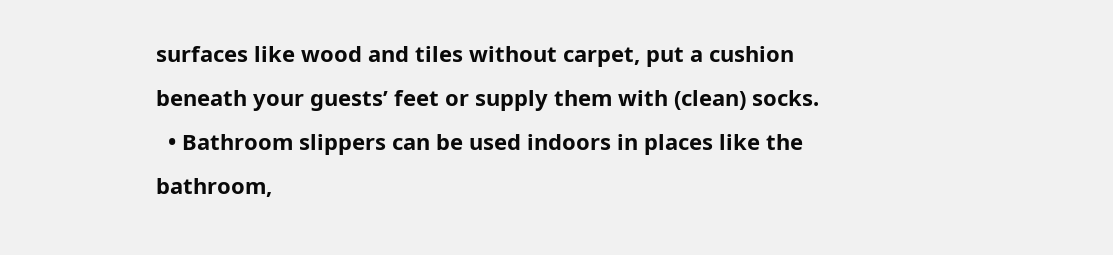surfaces like wood and tiles without carpet, put a cushion beneath your guests’ feet or supply them with (clean) socks.
  • Bathroom slippers can be used indoors in places like the bathroom,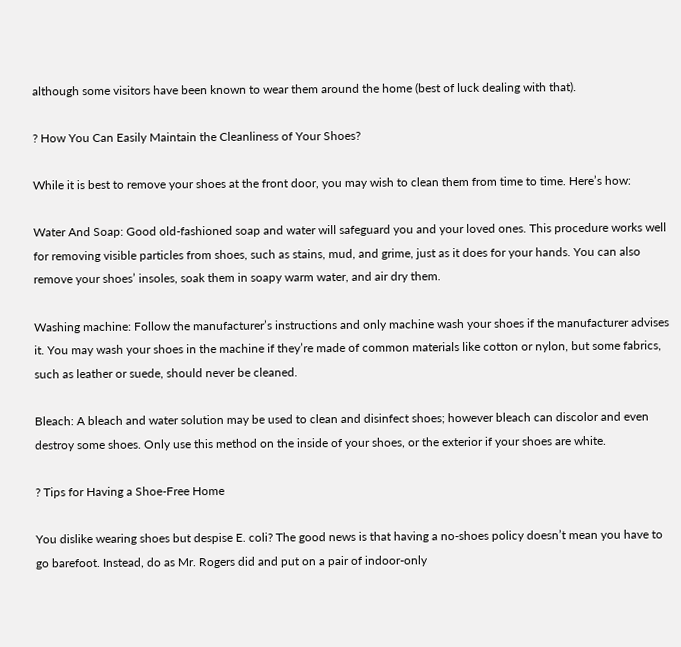although some visitors have been known to wear them around the home (best of luck dealing with that).

? How You Can Easily Maintain the Cleanliness of Your Shoes?

While it is best to remove your shoes at the front door, you may wish to clean them from time to time. Here’s how:

Water And Soap: Good old-fashioned soap and water will safeguard you and your loved ones. This procedure works well for removing visible particles from shoes, such as stains, mud, and grime, just as it does for your hands. You can also remove your shoes’ insoles, soak them in soapy warm water, and air dry them.

Washing machine: Follow the manufacturer’s instructions and only machine wash your shoes if the manufacturer advises it. You may wash your shoes in the machine if they’re made of common materials like cotton or nylon, but some fabrics, such as leather or suede, should never be cleaned.

Bleach: A bleach and water solution may be used to clean and disinfect shoes; however bleach can discolor and even destroy some shoes. Only use this method on the inside of your shoes, or the exterior if your shoes are white.

? Tips for Having a Shoe-Free Home

You dislike wearing shoes but despise E. coli? The good news is that having a no-shoes policy doesn’t mean you have to go barefoot. Instead, do as Mr. Rogers did and put on a pair of indoor-only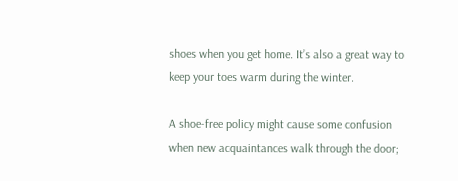shoes when you get home. It’s also a great way to keep your toes warm during the winter.

A shoe-free policy might cause some confusion when new acquaintances walk through the door;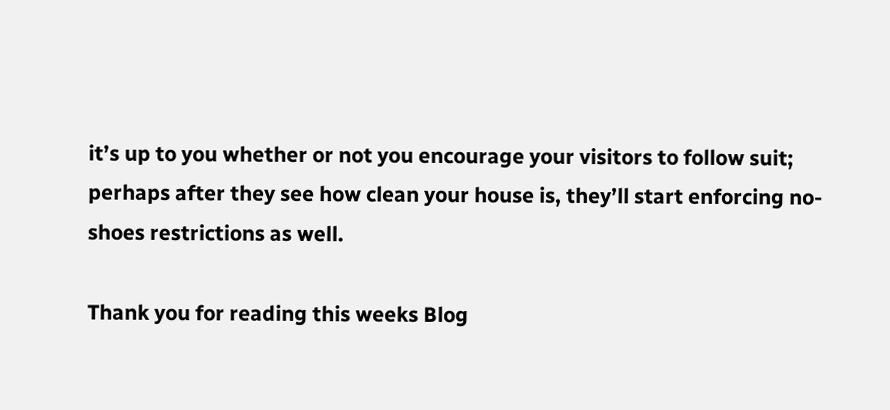it’s up to you whether or not you encourage your visitors to follow suit; perhaps after they see how clean your house is, they’ll start enforcing no-shoes restrictions as well.

Thank you for reading this weeks Blog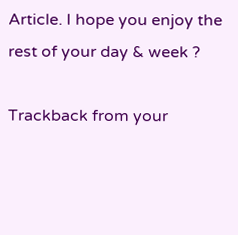Article. I hope you enjoy the rest of your day & week ?

Trackback from your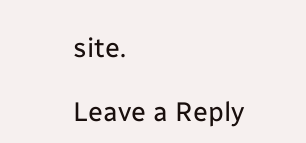site.

Leave a Reply